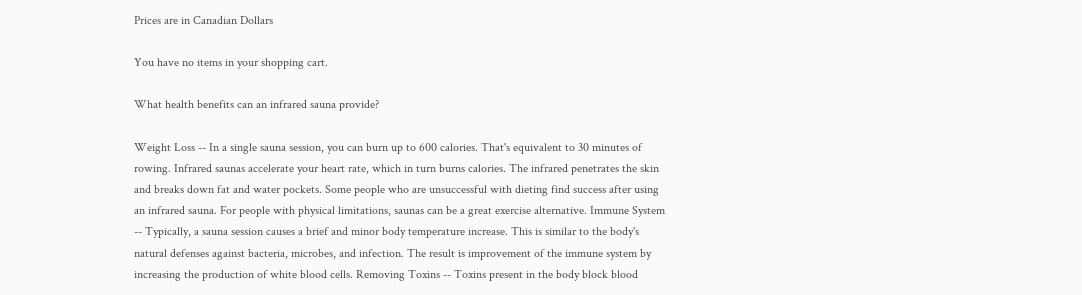Prices are in Canadian Dollars

You have no items in your shopping cart.

What health benefits can an infrared sauna provide?

Weight Loss -- In a single sauna session, you can burn up to 600 calories. That's equivalent to 30 minutes of rowing. Infrared saunas accelerate your heart rate, which in turn burns calories. The infrared penetrates the skin and breaks down fat and water pockets. Some people who are unsuccessful with dieting find success after using an infrared sauna. For people with physical limitations, saunas can be a great exercise alternative. Immune System -- Typically, a sauna session causes a brief and minor body temperature increase. This is similar to the body's natural defenses against bacteria, microbes, and infection. The result is improvement of the immune system by increasing the production of white blood cells. Removing Toxins -- Toxins present in the body block blood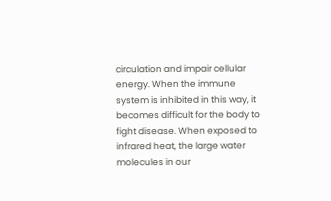circulation and impair cellular energy. When the immune system is inhibited in this way, it becomes difficult for the body to fight disease. When exposed to infrared heat, the large water molecules in our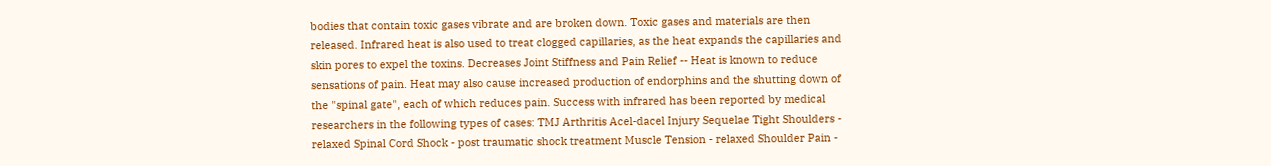bodies that contain toxic gases vibrate and are broken down. Toxic gases and materials are then released. Infrared heat is also used to treat clogged capillaries, as the heat expands the capillaries and skin pores to expel the toxins. Decreases Joint Stiffness and Pain Relief -- Heat is known to reduce sensations of pain. Heat may also cause increased production of endorphins and the shutting down of the "spinal gate", each of which reduces pain. Success with infrared has been reported by medical researchers in the following types of cases: TMJ Arthritis Acel-dacel Injury Sequelae Tight Shoulders - relaxed Spinal Cord Shock - post traumatic shock treatment Muscle Tension - relaxed Shoulder Pain -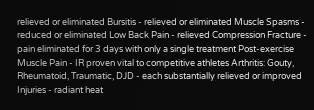relieved or eliminated Bursitis - relieved or eliminated Muscle Spasms - reduced or eliminated Low Back Pain - relieved Compression Fracture - pain eliminated for 3 days with only a single treatment Post-exercise Muscle Pain - IR proven vital to competitive athletes Arthritis: Gouty, Rheumatoid, Traumatic, DJD - each substantially relieved or improved Injuries - radiant heat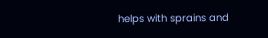helps with sprains and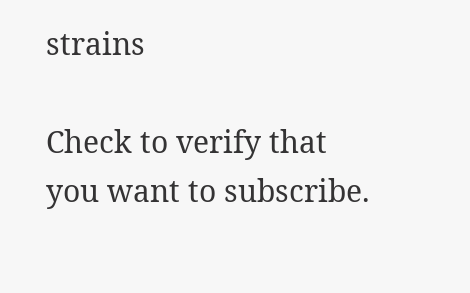strains

Check to verify that you want to subscribe.